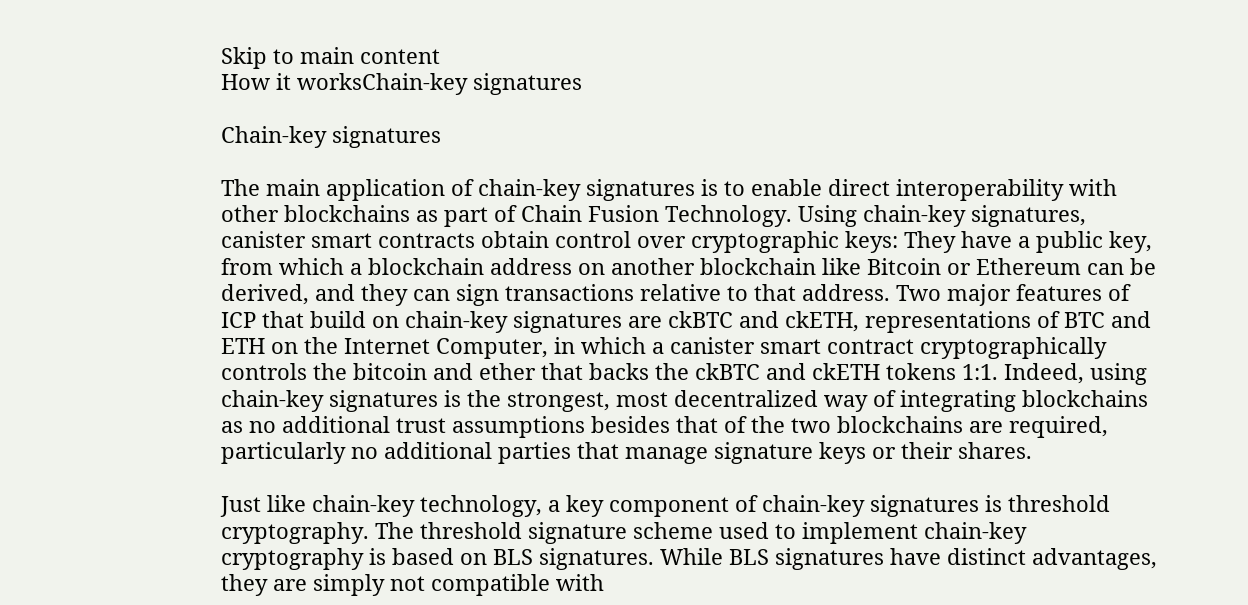Skip to main content
How it worksChain-key signatures

Chain-key signatures

The main application of chain-key signatures is to enable direct interoperability with other blockchains as part of Chain Fusion Technology. Using chain-key signatures, canister smart contracts obtain control over cryptographic keys: They have a public key, from which a blockchain address on another blockchain like Bitcoin or Ethereum can be derived, and they can sign transactions relative to that address. Two major features of ICP that build on chain-key signatures are ckBTC and ckETH, representations of BTC and ETH on the Internet Computer, in which a canister smart contract cryptographically controls the bitcoin and ether that backs the ckBTC and ckETH tokens 1:1. Indeed, using chain-key signatures is the strongest, most decentralized way of integrating blockchains as no additional trust assumptions besides that of the two blockchains are required, particularly no additional parties that manage signature keys or their shares.

Just like chain-key technology, a key component of chain-key signatures is threshold cryptography. The threshold signature scheme used to implement chain-key cryptography is based on BLS signatures. While BLS signatures have distinct advantages, they are simply not compatible with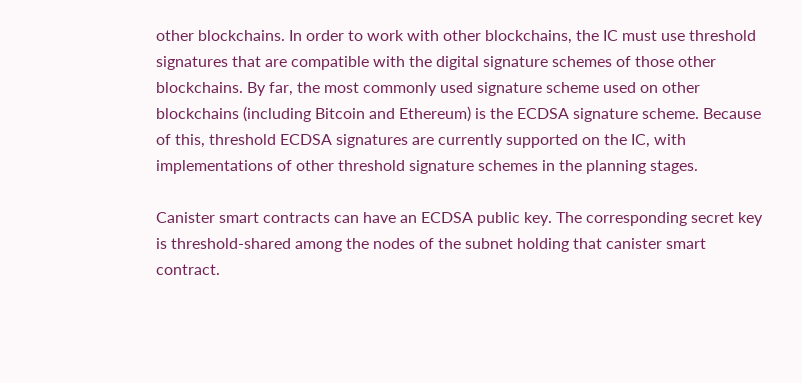other blockchains. In order to work with other blockchains, the IC must use threshold signatures that are compatible with the digital signature schemes of those other blockchains. By far, the most commonly used signature scheme used on other blockchains (including Bitcoin and Ethereum) is the ECDSA signature scheme. Because of this, threshold ECDSA signatures are currently supported on the IC, with implementations of other threshold signature schemes in the planning stages.

Canister smart contracts can have an ECDSA public key. The corresponding secret key is threshold-shared among the nodes of the subnet holding that canister smart contract.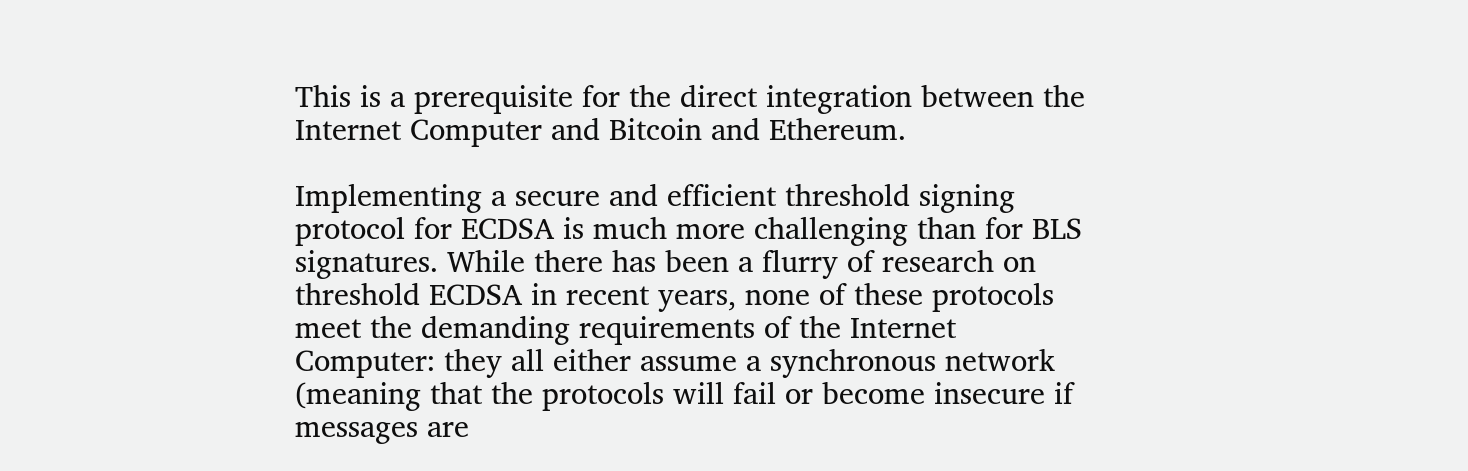This is a prerequisite for the direct integration between the Internet Computer and Bitcoin and Ethereum.

Implementing a secure and efficient threshold signing protocol for ECDSA is much more challenging than for BLS signatures. While there has been a flurry of research on threshold ECDSA in recent years, none of these protocols meet the demanding requirements of the Internet Computer: they all either assume a synchronous network (meaning that the protocols will fail or become insecure if messages are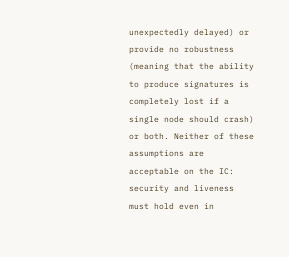unexpectedly delayed) or provide no robustness (meaning that the ability to produce signatures is completely lost if a single node should crash) or both. Neither of these assumptions are acceptable on the IC: security and liveness must hold even in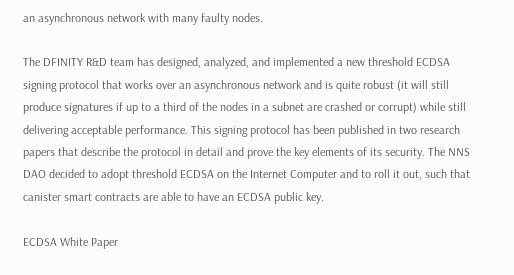an asynchronous network with many faulty nodes.

The DFINITY R&D team has designed, analyzed, and implemented a new threshold ECDSA signing protocol that works over an asynchronous network and is quite robust (it will still produce signatures if up to a third of the nodes in a subnet are crashed or corrupt) while still delivering acceptable performance. This signing protocol has been published in two research papers that describe the protocol in detail and prove the key elements of its security. The NNS DAO decided to adopt threshold ECDSA on the Internet Computer and to roll it out, such that canister smart contracts are able to have an ECDSA public key.

ECDSA White Paper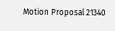Motion Proposal 21340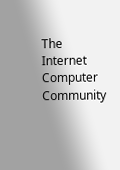The Internet Computer Community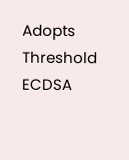Adopts Threshold ECDSA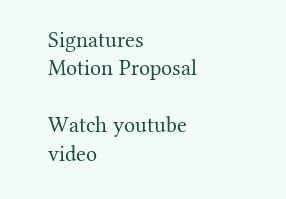Signatures Motion Proposal

Watch youtube video